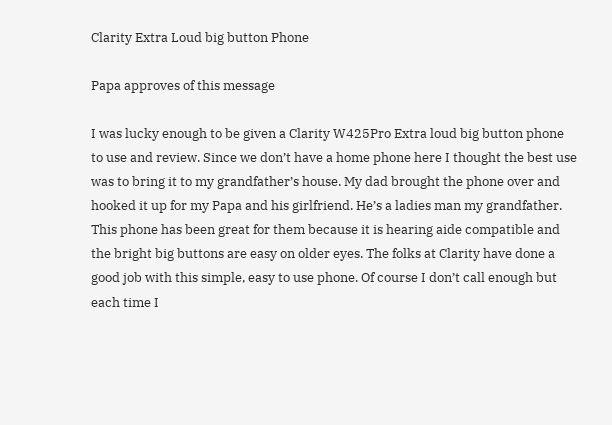Clarity Extra Loud big button Phone

Papa approves of this message

I was lucky enough to be given a Clarity W425Pro Extra loud big button phone to use and review. Since we don’t have a home phone here I thought the best use was to bring it to my grandfather’s house. My dad brought the phone over and hooked it up for my Papa and his girlfriend. He’s a ladies man my grandfather. This phone has been great for them because it is hearing aide compatible and the bright big buttons are easy on older eyes. The folks at Clarity have done a good job with this simple, easy to use phone. Of course I don’t call enough but each time I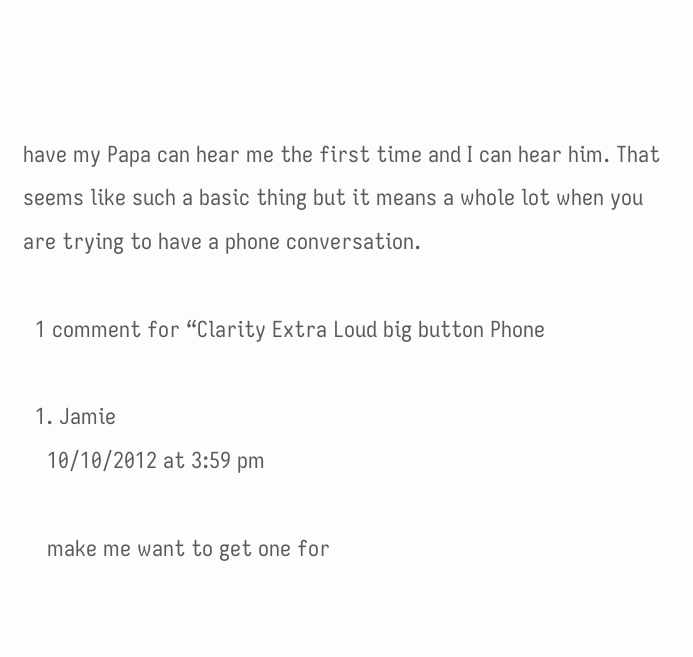have my Papa can hear me the first time and I can hear him. That seems like such a basic thing but it means a whole lot when you are trying to have a phone conversation.

  1 comment for “Clarity Extra Loud big button Phone

  1. Jamie
    10/10/2012 at 3:59 pm

    make me want to get one for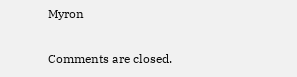Myron

Comments are closed.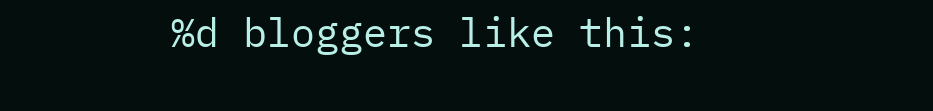%d bloggers like this: